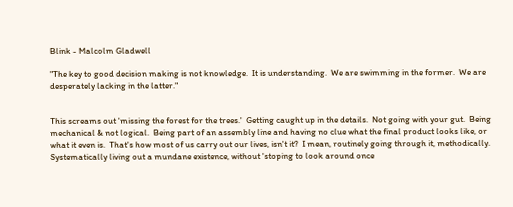Blink - Malcolm Gladwell

"The key to good decision making is not knowledge.  It is understanding.  We are swimming in the former.  We are desperately lacking in the latter."


This screams out 'missing the forest for the trees.'  Getting caught up in the details.  Not going with your gut.  Being mechanical & not logical.  Being part of an assembly line and having no clue what the final product looks like, or what it even is.  That's how most of us carry out our lives, isn't it?  I mean, routinely going through it, methodically.  Systematically living out a mundane existence, without 'stoping to look around once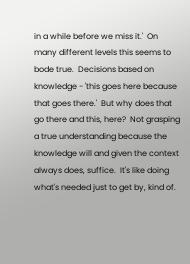in a while before we miss it.'  On many different levels this seems to bode true.  Decisions based on knowledge - 'this goes here because that goes there.'  But why does that go there and this, here?  Not grasping a true understanding because the knowledge will and given the context always does, suffice.  It's like doing what's needed just to get by, kind of.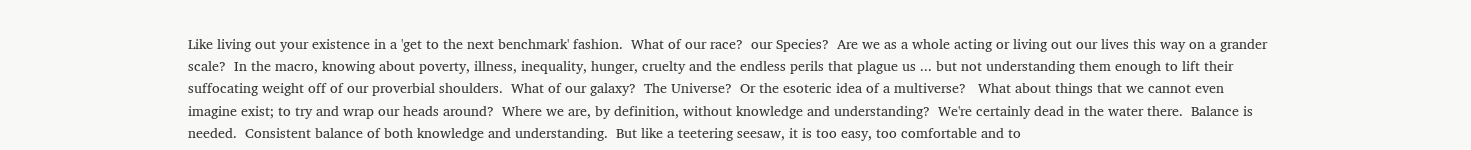Like living out your existence in a 'get to the next benchmark' fashion.  What of our race?  our Species?  Are we as a whole acting or living out our lives this way on a grander scale?  In the macro, knowing about poverty, illness, inequality, hunger, cruelty and the endless perils that plague us ... but not understanding them enough to lift their suffocating weight off of our proverbial shoulders.  What of our galaxy?  The Universe?  Or the esoteric idea of a multiverse?   What about things that we cannot even imagine exist; to try and wrap our heads around?  Where we are, by definition, without knowledge and understanding?  We're certainly dead in the water there.  Balance is needed.  Consistent balance of both knowledge and understanding.  But like a teetering seesaw, it is too easy, too comfortable and to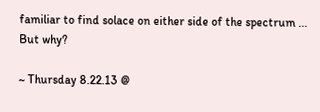familiar to find solace on either side of the spectrum ... But why?

~ Thursday 8.22.13 @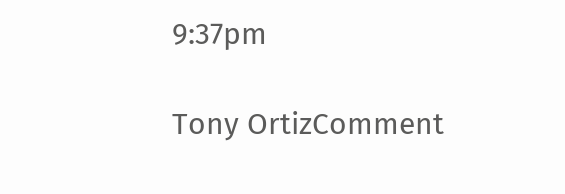9:37pm

Tony OrtizComment